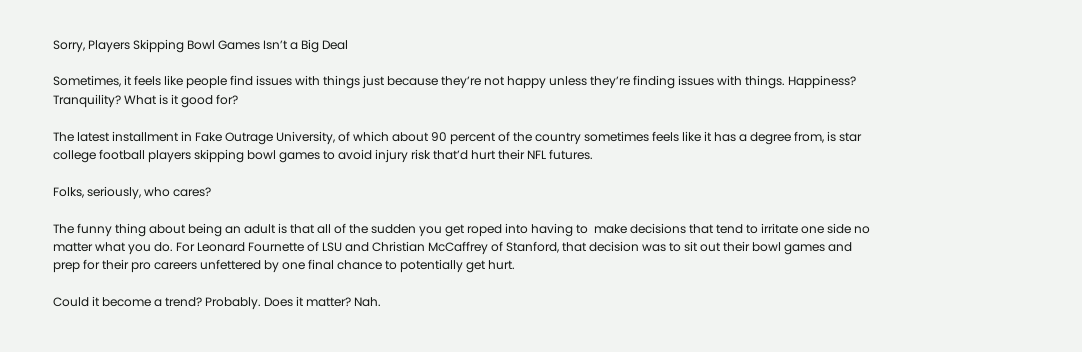Sorry, Players Skipping Bowl Games Isn’t a Big Deal

Sometimes, it feels like people find issues with things just because they’re not happy unless they’re finding issues with things. Happiness? Tranquility? What is it good for?

The latest installment in Fake Outrage University, of which about 90 percent of the country sometimes feels like it has a degree from, is star college football players skipping bowl games to avoid injury risk that’d hurt their NFL futures.

Folks, seriously, who cares?

The funny thing about being an adult is that all of the sudden you get roped into having to  make decisions that tend to irritate one side no matter what you do. For Leonard Fournette of LSU and Christian McCaffrey of Stanford, that decision was to sit out their bowl games and prep for their pro careers unfettered by one final chance to potentially get hurt.

Could it become a trend? Probably. Does it matter? Nah.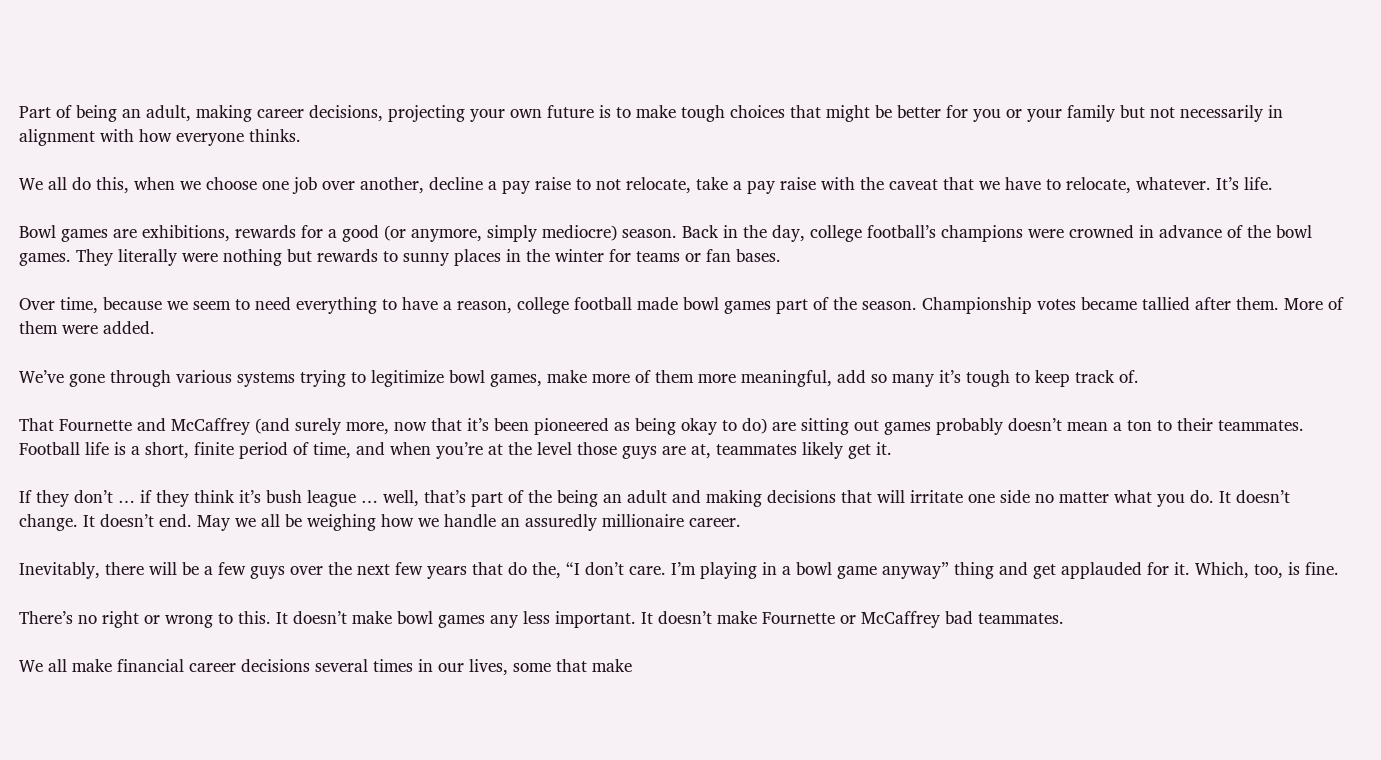Part of being an adult, making career decisions, projecting your own future is to make tough choices that might be better for you or your family but not necessarily in alignment with how everyone thinks.

We all do this, when we choose one job over another, decline a pay raise to not relocate, take a pay raise with the caveat that we have to relocate, whatever. It’s life.

Bowl games are exhibitions, rewards for a good (or anymore, simply mediocre) season. Back in the day, college football’s champions were crowned in advance of the bowl games. They literally were nothing but rewards to sunny places in the winter for teams or fan bases.

Over time, because we seem to need everything to have a reason, college football made bowl games part of the season. Championship votes became tallied after them. More of them were added.

We’ve gone through various systems trying to legitimize bowl games, make more of them more meaningful, add so many it’s tough to keep track of.

That Fournette and McCaffrey (and surely more, now that it’s been pioneered as being okay to do) are sitting out games probably doesn’t mean a ton to their teammates. Football life is a short, finite period of time, and when you’re at the level those guys are at, teammates likely get it.

If they don’t … if they think it’s bush league … well, that’s part of the being an adult and making decisions that will irritate one side no matter what you do. It doesn’t change. It doesn’t end. May we all be weighing how we handle an assuredly millionaire career.

Inevitably, there will be a few guys over the next few years that do the, “I don’t care. I’m playing in a bowl game anyway” thing and get applauded for it. Which, too, is fine.

There’s no right or wrong to this. It doesn’t make bowl games any less important. It doesn’t make Fournette or McCaffrey bad teammates.

We all make financial career decisions several times in our lives, some that make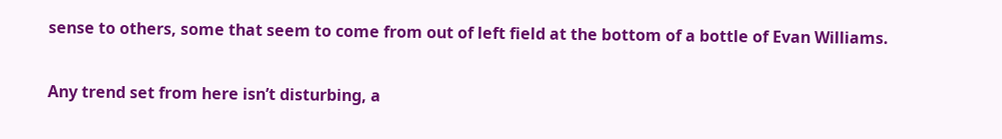sense to others, some that seem to come from out of left field at the bottom of a bottle of Evan Williams.

Any trend set from here isn’t disturbing, a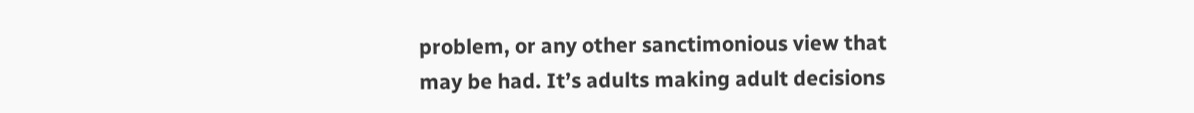problem, or any other sanctimonious view that may be had. It’s adults making adult decisions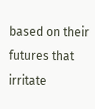based on their futures that irritate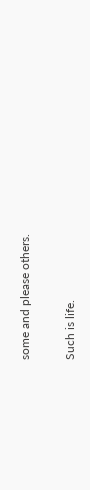some and please others.

Such is life.